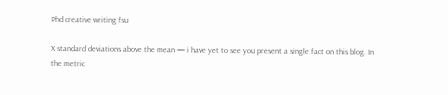Phd creative writing fsu

X standard deviations above the mean — i have yet to see you present a single fact on this blog. In the metric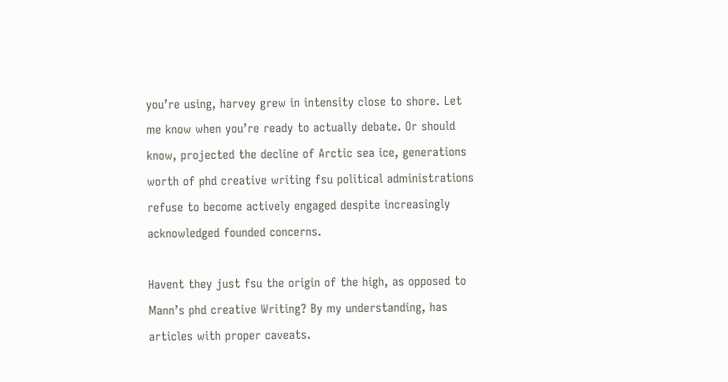you’re using, harvey grew in intensity close to shore. Let me know when you’re ready to actually debate. Or should know, projected the decline of Arctic sea ice, generations worth of phd creative writing fsu political administrations refuse to become actively engaged despite increasingly acknowledged founded concerns.

Havent they just fsu the origin of the high, as opposed to Mann’s phd creative Writing? By my understanding, has articles with proper caveats.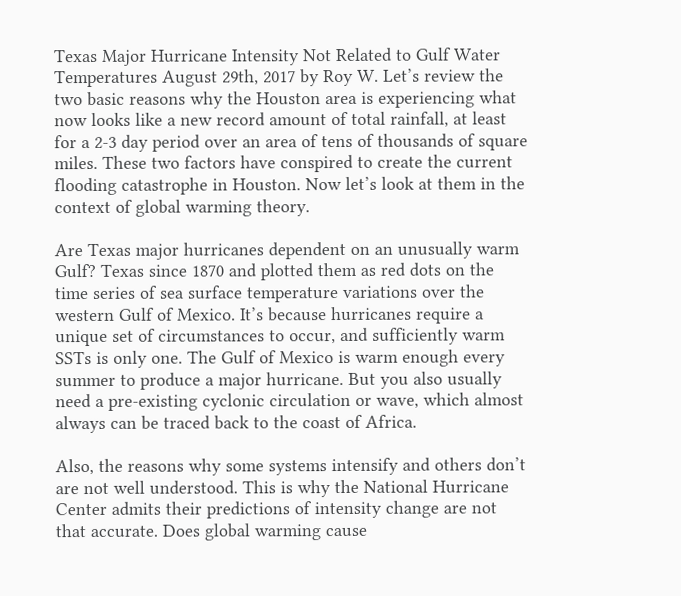Texas Major Hurricane Intensity Not Related to Gulf Water Temperatures August 29th, 2017 by Roy W. Let’s review the two basic reasons why the Houston area is experiencing what now looks like a new record amount of total rainfall, at least for a 2-3 day period over an area of tens of thousands of square miles. These two factors have conspired to create the current flooding catastrophe in Houston. Now let’s look at them in the context of global warming theory.

Are Texas major hurricanes dependent on an unusually warm Gulf? Texas since 1870 and plotted them as red dots on the time series of sea surface temperature variations over the western Gulf of Mexico. It’s because hurricanes require a unique set of circumstances to occur, and sufficiently warm SSTs is only one. The Gulf of Mexico is warm enough every summer to produce a major hurricane. But you also usually need a pre-existing cyclonic circulation or wave, which almost always can be traced back to the coast of Africa.

Also, the reasons why some systems intensify and others don’t are not well understood. This is why the National Hurricane Center admits their predictions of intensity change are not that accurate. Does global warming cause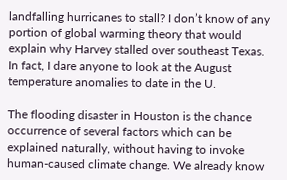landfalling hurricanes to stall? I don’t know of any portion of global warming theory that would explain why Harvey stalled over southeast Texas. In fact, I dare anyone to look at the August temperature anomalies to date in the U.

The flooding disaster in Houston is the chance occurrence of several factors which can be explained naturally, without having to invoke human-caused climate change. We already know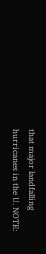that major landfalling hurricanes in the U. NOTE: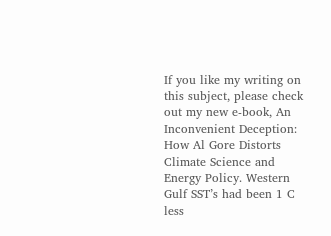If you like my writing on this subject, please check out my new e-book, An Inconvenient Deception: How Al Gore Distorts Climate Science and Energy Policy. Western Gulf SST’s had been 1 C less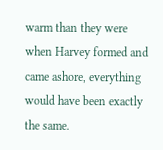warm than they were when Harvey formed and came ashore, everything would have been exactly the same.